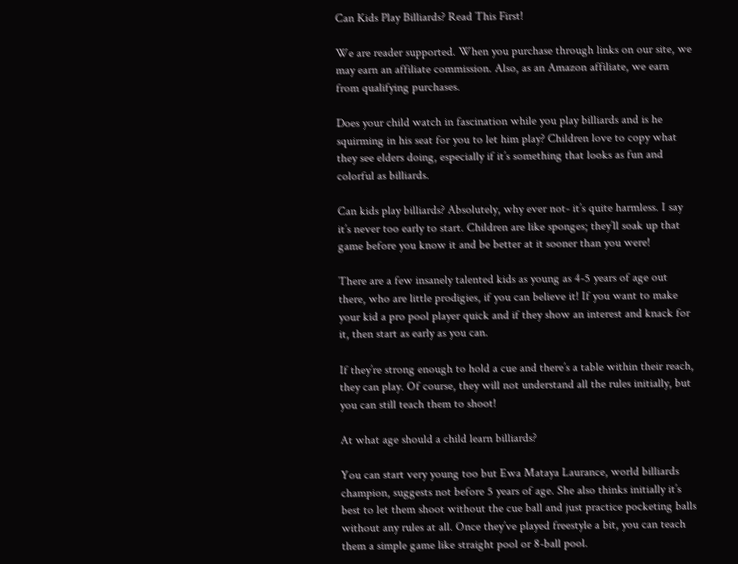Can Kids Play Billiards? Read This First!

We are reader supported. When you purchase through links on our site, we may earn an affiliate commission. Also, as an Amazon affiliate, we earn from qualifying purchases.

Does your child watch in fascination while you play billiards and is he squirming in his seat for you to let him play? Children love to copy what they see elders doing, especially if it’s something that looks as fun and colorful as billiards.

Can kids play billiards? Absolutely, why ever not- it’s quite harmless. I say it’s never too early to start. Children are like sponges; they’ll soak up that game before you know it and be better at it sooner than you were!

There are a few insanely talented kids as young as 4-5 years of age out there, who are little prodigies, if you can believe it! If you want to make your kid a pro pool player quick and if they show an interest and knack for it, then start as early as you can.

If they’re strong enough to hold a cue and there’s a table within their reach, they can play. Of course, they will not understand all the rules initially, but you can still teach them to shoot!

At what age should a child learn billiards?

You can start very young too but Ewa Mataya Laurance, world billiards champion, suggests not before 5 years of age. She also thinks initially it’s best to let them shoot without the cue ball and just practice pocketing balls without any rules at all. Once they’ve played freestyle a bit, you can teach them a simple game like straight pool or 8-ball pool.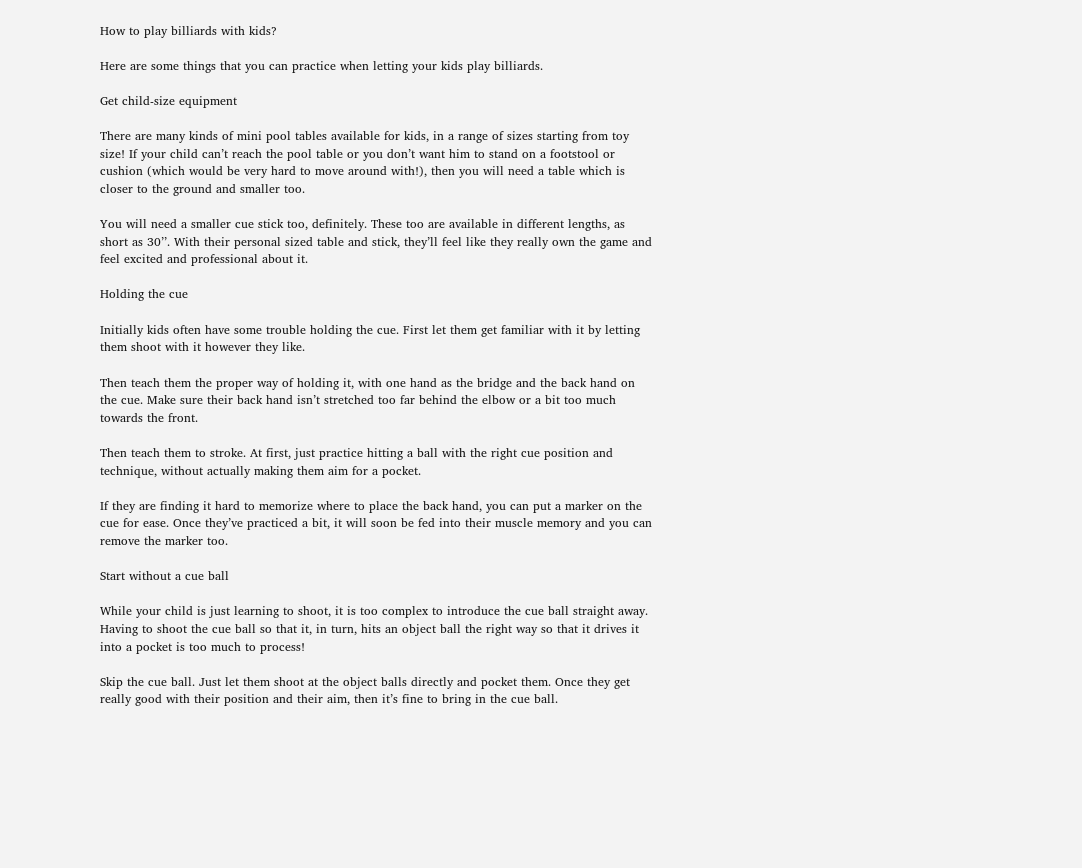How to play billiards with kids?

Here are some things that you can practice when letting your kids play billiards.

Get child-size equipment

There are many kinds of mini pool tables available for kids, in a range of sizes starting from toy size! If your child can’t reach the pool table or you don’t want him to stand on a footstool or cushion (which would be very hard to move around with!), then you will need a table which is closer to the ground and smaller too.

You will need a smaller cue stick too, definitely. These too are available in different lengths, as short as 30’’. With their personal sized table and stick, they’ll feel like they really own the game and feel excited and professional about it.

Holding the cue

Initially kids often have some trouble holding the cue. First let them get familiar with it by letting them shoot with it however they like.

Then teach them the proper way of holding it, with one hand as the bridge and the back hand on the cue. Make sure their back hand isn’t stretched too far behind the elbow or a bit too much towards the front.

Then teach them to stroke. At first, just practice hitting a ball with the right cue position and technique, without actually making them aim for a pocket.

If they are finding it hard to memorize where to place the back hand, you can put a marker on the cue for ease. Once they’ve practiced a bit, it will soon be fed into their muscle memory and you can remove the marker too.

Start without a cue ball

While your child is just learning to shoot, it is too complex to introduce the cue ball straight away. Having to shoot the cue ball so that it, in turn, hits an object ball the right way so that it drives it into a pocket is too much to process!

Skip the cue ball. Just let them shoot at the object balls directly and pocket them. Once they get really good with their position and their aim, then it’s fine to bring in the cue ball.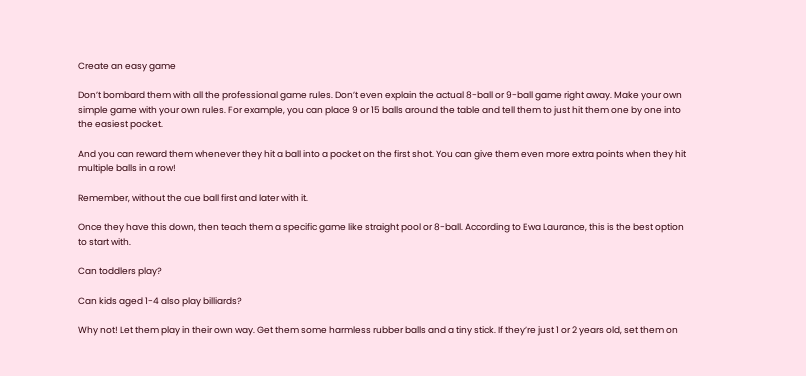Create an easy game

Don’t bombard them with all the professional game rules. Don’t even explain the actual 8-ball or 9-ball game right away. Make your own simple game with your own rules. For example, you can place 9 or 15 balls around the table and tell them to just hit them one by one into the easiest pocket.

And you can reward them whenever they hit a ball into a pocket on the first shot. You can give them even more extra points when they hit multiple balls in a row!

Remember, without the cue ball first and later with it.

Once they have this down, then teach them a specific game like straight pool or 8-ball. According to Ewa Laurance, this is the best option to start with.

Can toddlers play?

Can kids aged 1-4 also play billiards?

Why not! Let them play in their own way. Get them some harmless rubber balls and a tiny stick. If they’re just 1 or 2 years old, set them on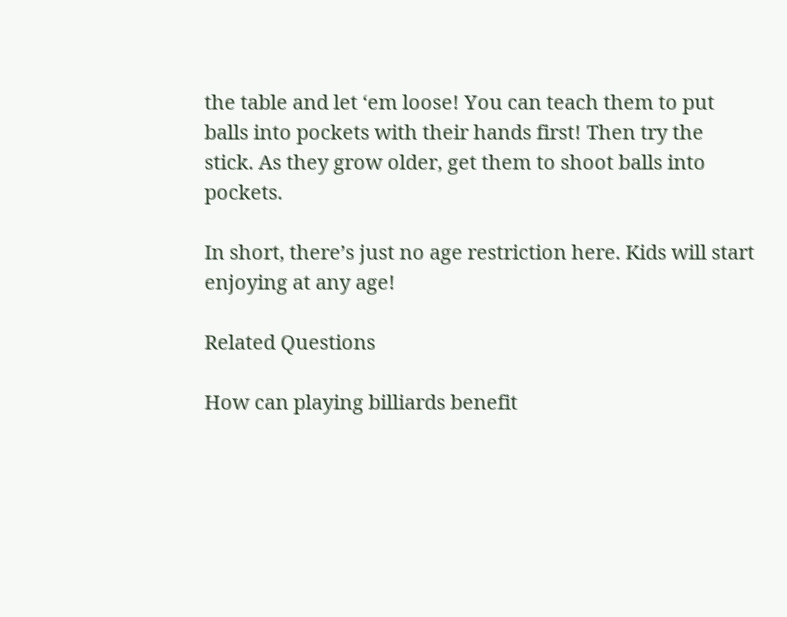the table and let ‘em loose! You can teach them to put balls into pockets with their hands first! Then try the stick. As they grow older, get them to shoot balls into pockets.

In short, there’s just no age restriction here. Kids will start enjoying at any age!

Related Questions

How can playing billiards benefit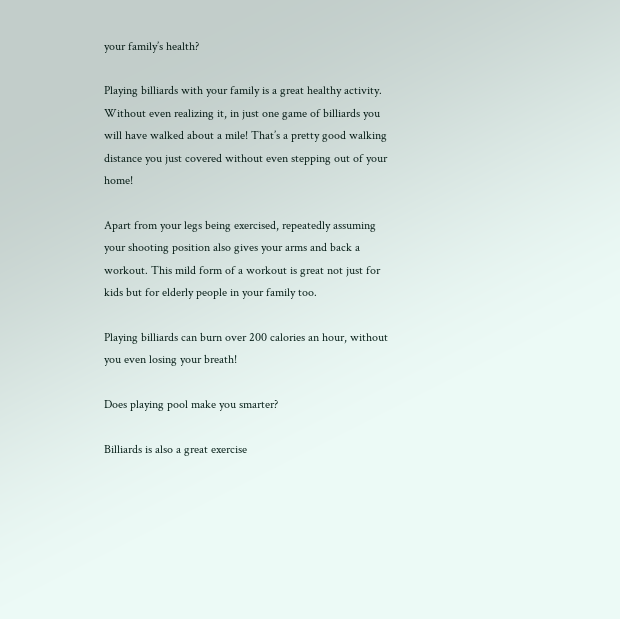your family’s health?

Playing billiards with your family is a great healthy activity. Without even realizing it, in just one game of billiards you will have walked about a mile! That’s a pretty good walking distance you just covered without even stepping out of your home!

Apart from your legs being exercised, repeatedly assuming your shooting position also gives your arms and back a workout. This mild form of a workout is great not just for kids but for elderly people in your family too.

Playing billiards can burn over 200 calories an hour, without you even losing your breath!

Does playing pool make you smarter?

Billiards is also a great exercise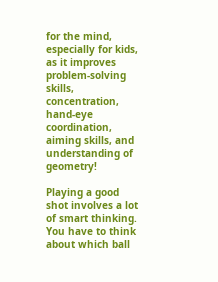for the mind, especially for kids, as it improves problem-solving skills, concentration, hand-eye coordination, aiming skills, and understanding of geometry!

Playing a good shot involves a lot of smart thinking. You have to think about which ball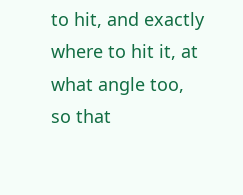to hit, and exactly where to hit it, at what angle too, so that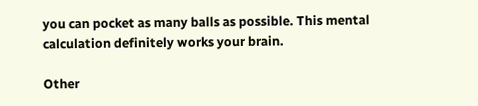you can pocket as many balls as possible. This mental calculation definitely works your brain.

Other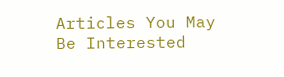Articles You May Be Interested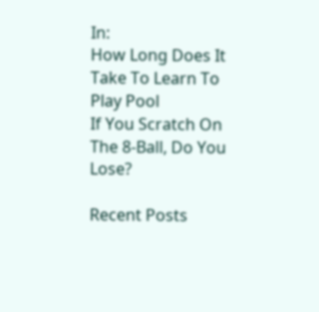In:
How Long Does It Take To Learn To Play Pool
If You Scratch On The 8-Ball, Do You Lose?

Recent Posts